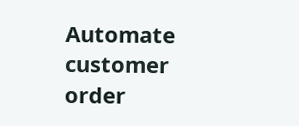Automate customer order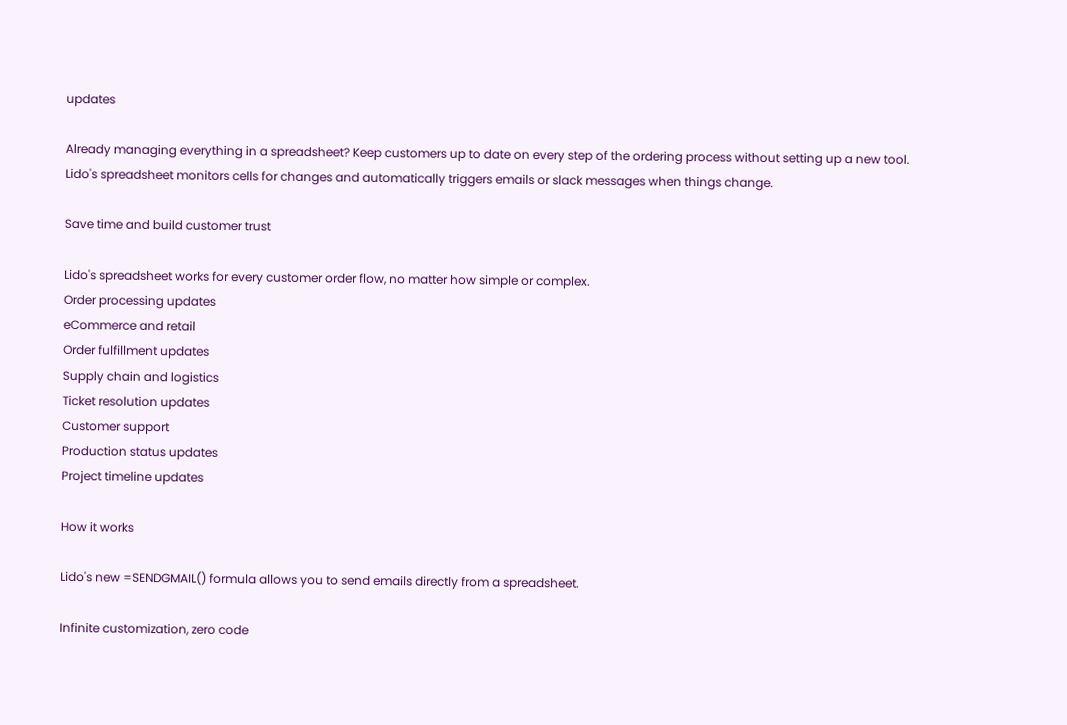updates

Already managing everything in a spreadsheet? Keep customers up to date on every step of the ordering process without setting up a new tool. Lido's spreadsheet monitors cells for changes and automatically triggers emails or slack messages when things change.

Save time and build customer trust

Lido's spreadsheet works for every customer order flow, no matter how simple or complex.
Order processing updates
eCommerce and retail
Order fulfillment updates
Supply chain and logistics
Ticket resolution updates
Customer support
Production status updates
Project timeline updates

How it works

Lido's new =SENDGMAIL() formula allows you to send emails directly from a spreadsheet.

Infinite customization, zero code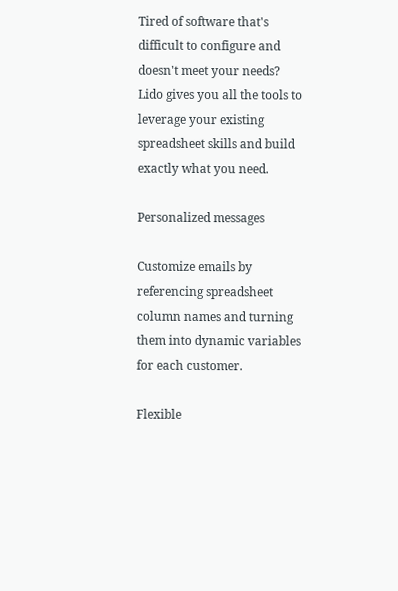Tired of software that's difficult to configure and doesn't meet your needs? Lido gives you all the tools to leverage your existing spreadsheet skills and build exactly what you need.

Personalized messages

Customize emails by referencing spreadsheet column names and turning them into dynamic variables for each customer.

Flexible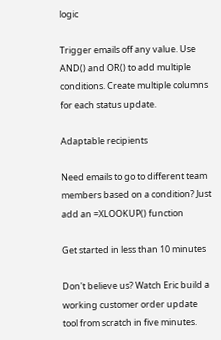logic

Trigger emails off any value. Use AND() and OR() to add multiple conditions. Create multiple columns for each status update.

Adaptable recipients

Need emails to go to different team members based on a condition? Just add an =XLOOKUP() function

Get started in less than 10 minutes

Don't believe us? Watch Eric build a working customer order update tool from scratch in five minutes.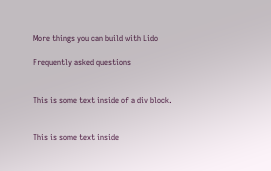More things you can build with Lido

Frequently asked questions


This is some text inside of a div block.


This is some text inside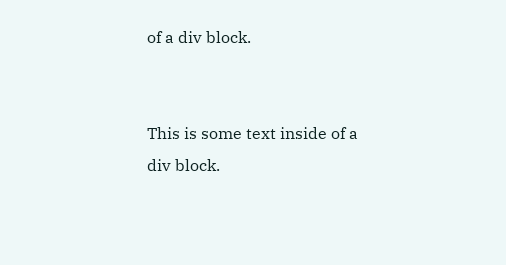of a div block.


This is some text inside of a div block.